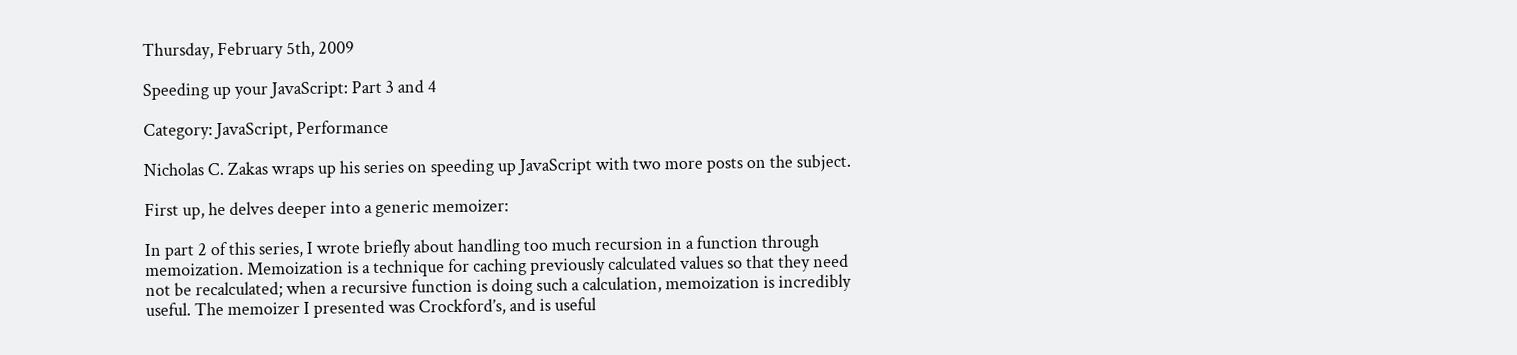Thursday, February 5th, 2009

Speeding up your JavaScript: Part 3 and 4

Category: JavaScript, Performance

Nicholas C. Zakas wraps up his series on speeding up JavaScript with two more posts on the subject.

First up, he delves deeper into a generic memoizer:

In part 2 of this series, I wrote briefly about handling too much recursion in a function through memoization. Memoization is a technique for caching previously calculated values so that they need not be recalculated; when a recursive function is doing such a calculation, memoization is incredibly useful. The memoizer I presented was Crockford’s, and is useful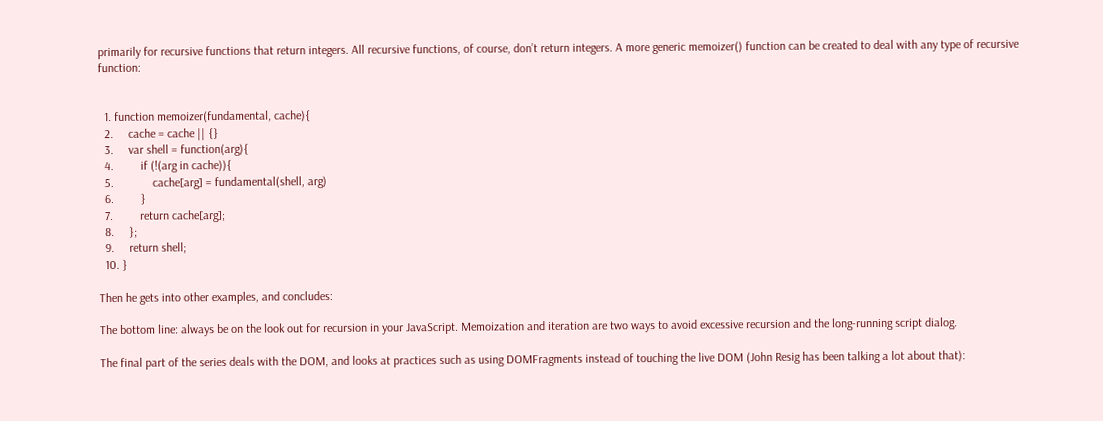primarily for recursive functions that return integers. All recursive functions, of course, don’t return integers. A more generic memoizer() function can be created to deal with any type of recursive function:


  1. function memoizer(fundamental, cache){
  2.     cache = cache || {}
  3.     var shell = function(arg){
  4.         if (!(arg in cache)){
  5.             cache[arg] = fundamental(shell, arg)
  6.         }
  7.         return cache[arg];
  8.     };
  9.     return shell;
  10. }

Then he gets into other examples, and concludes:

The bottom line: always be on the look out for recursion in your JavaScript. Memoization and iteration are two ways to avoid excessive recursion and the long-running script dialog.

The final part of the series deals with the DOM, and looks at practices such as using DOMFragments instead of touching the live DOM (John Resig has been talking a lot about that):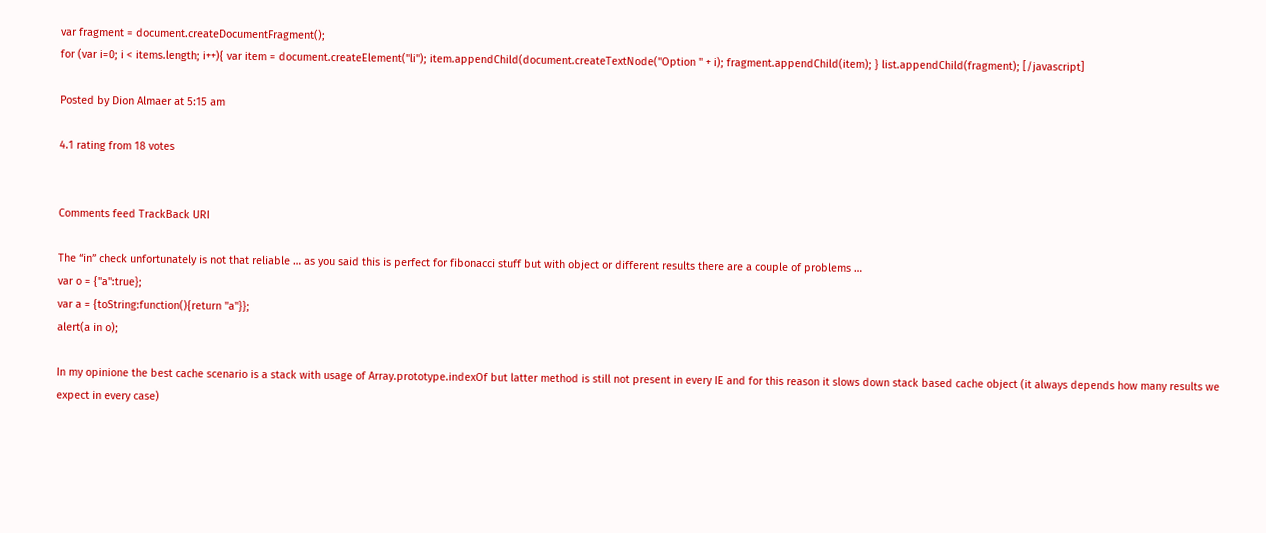var fragment = document.createDocumentFragment();
for (var i=0; i < items.length; i++){ var item = document.createElement("li"); item.appendChild(document.createTextNode("Option " + i); fragment.appendChild(item); } list.appendChild(fragment); [/javascript]

Posted by Dion Almaer at 5:15 am

4.1 rating from 18 votes


Comments feed TrackBack URI

The “in” check unfortunately is not that reliable … as you said this is perfect for fibonacci stuff but with object or different results there are a couple of problems …
var o = {"a":true};
var a = {toString:function(){return "a"}};
alert(a in o);

In my opinione the best cache scenario is a stack with usage of Array.prototype.indexOf but latter method is still not present in every IE and for this reason it slows down stack based cache object (it always depends how many results we expect in every case)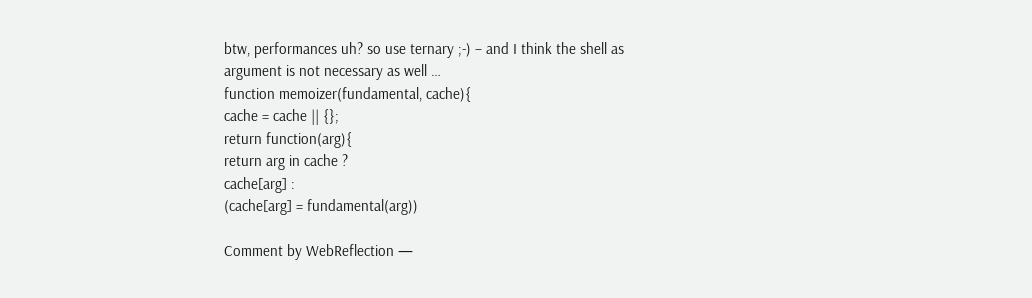btw, performances uh? so use ternary ;-) – and I think the shell as argument is not necessary as well …
function memoizer(fundamental, cache){
cache = cache || {};
return function(arg){
return arg in cache ?
cache[arg] :
(cache[arg] = fundamental(arg))

Comment by WebReflection —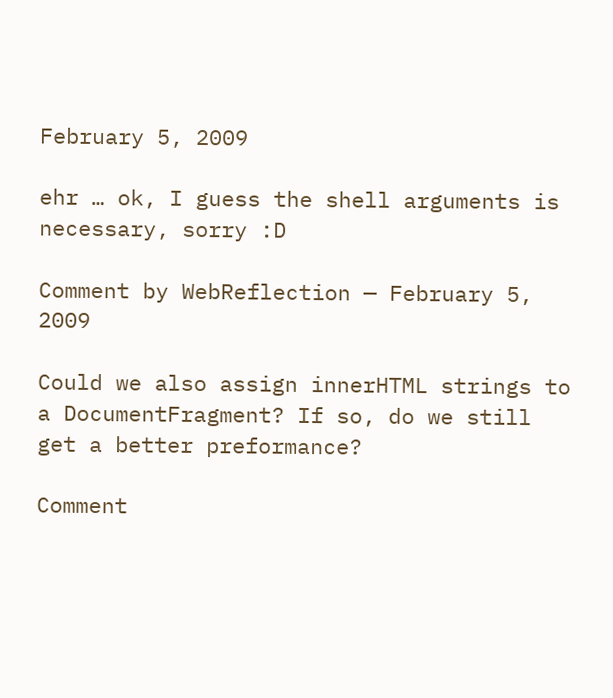February 5, 2009

ehr … ok, I guess the shell arguments is necessary, sorry :D

Comment by WebReflection — February 5, 2009

Could we also assign innerHTML strings to a DocumentFragment? If so, do we still get a better preformance?

Comment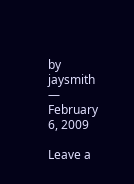by jaysmith — February 6, 2009

Leave a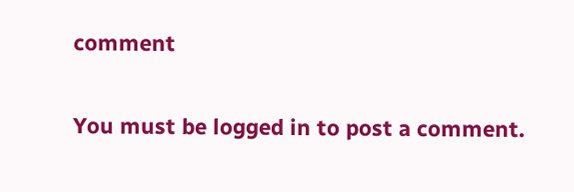comment

You must be logged in to post a comment.